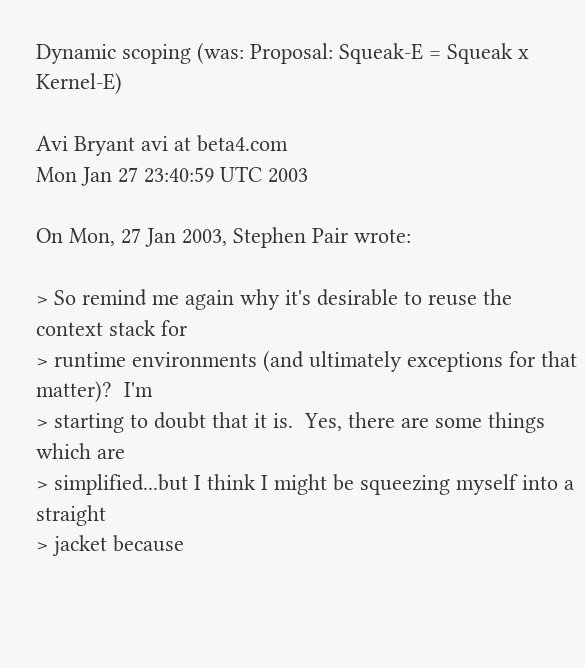Dynamic scoping (was: Proposal: Squeak-E = Squeak x Kernel-E)

Avi Bryant avi at beta4.com
Mon Jan 27 23:40:59 UTC 2003

On Mon, 27 Jan 2003, Stephen Pair wrote:

> So remind me again why it's desirable to reuse the context stack for
> runtime environments (and ultimately exceptions for that matter)?  I'm
> starting to doubt that it is.  Yes, there are some things which are
> simplified...but I think I might be squeezing myself into a straight
> jacket because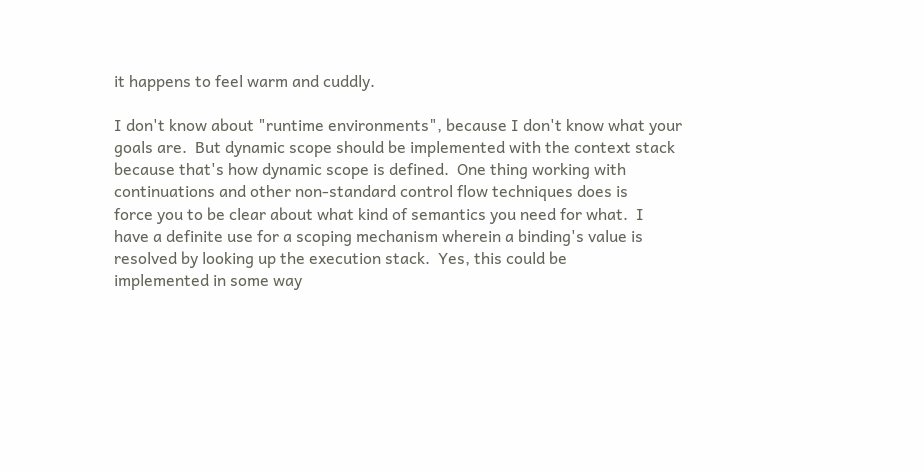it happens to feel warm and cuddly.

I don't know about "runtime environments", because I don't know what your
goals are.  But dynamic scope should be implemented with the context stack
because that's how dynamic scope is defined.  One thing working with
continuations and other non-standard control flow techniques does is
force you to be clear about what kind of semantics you need for what.  I
have a definite use for a scoping mechanism wherein a binding's value is
resolved by looking up the execution stack.  Yes, this could be
implemented in some way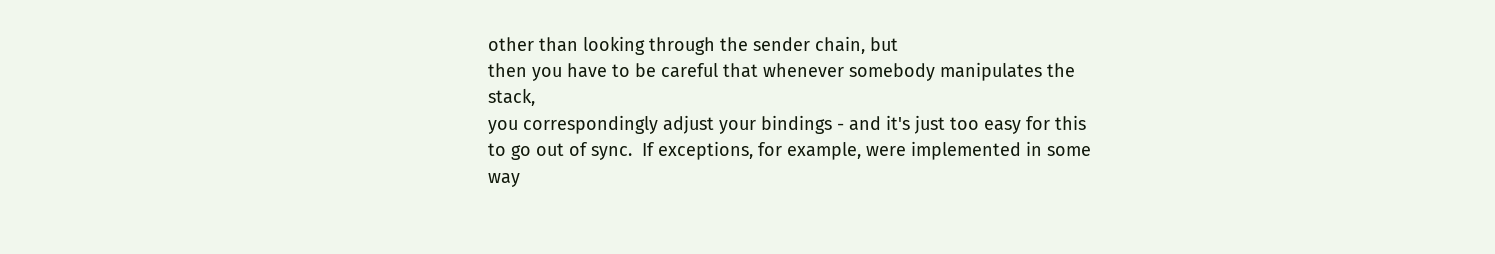other than looking through the sender chain, but
then you have to be careful that whenever somebody manipulates the stack,
you correspondingly adjust your bindings - and it's just too easy for this
to go out of sync.  If exceptions, for example, were implemented in some
way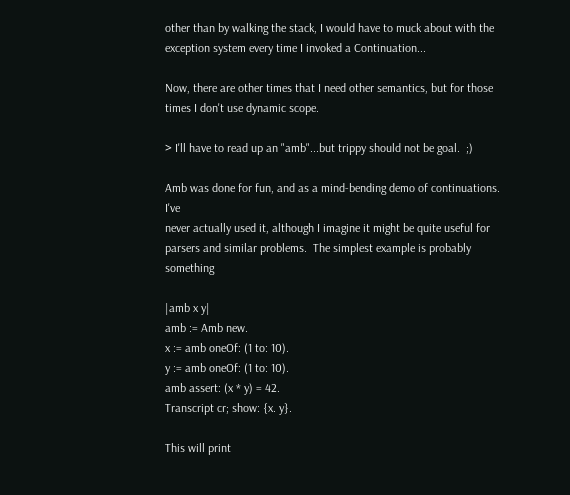other than by walking the stack, I would have to muck about with the
exception system every time I invoked a Continuation...

Now, there are other times that I need other semantics, but for those
times I don't use dynamic scope.

> I'll have to read up an "amb"...but trippy should not be goal.  ;)

Amb was done for fun, and as a mind-bending demo of continuations.  I've
never actually used it, although I imagine it might be quite useful for
parsers and similar problems.  The simplest example is probably something

|amb x y|
amb := Amb new.
x := amb oneOf: (1 to: 10).
y := amb oneOf: (1 to: 10).
amb assert: (x * y) = 42.
Transcript cr; show: {x. y}.

This will print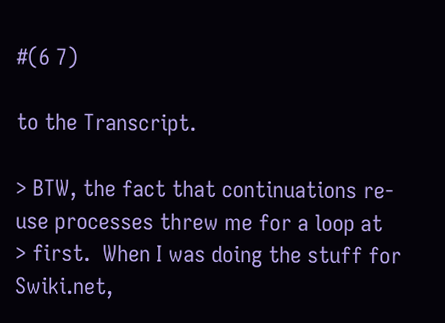#(6 7)

to the Transcript.

> BTW, the fact that continuations re-use processes threw me for a loop at
> first.  When I was doing the stuff for Swiki.net,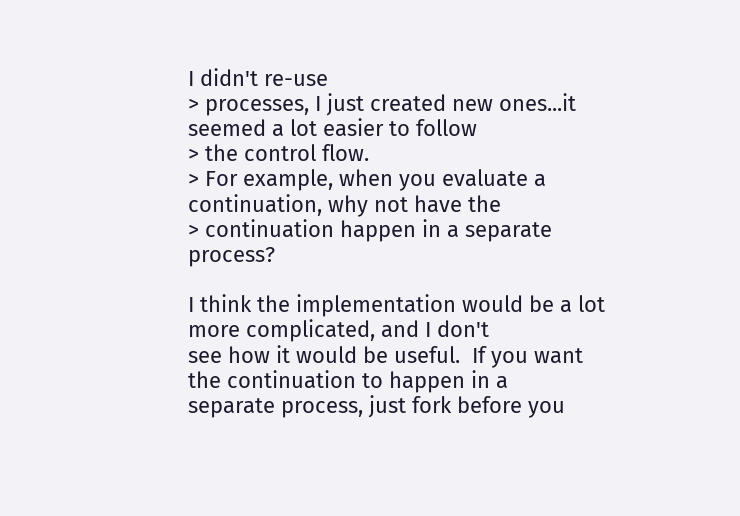I didn't re-use
> processes, I just created new ones...it seemed a lot easier to follow
> the control flow.
> For example, when you evaluate a continuation, why not have the
> continuation happen in a separate process?

I think the implementation would be a lot more complicated, and I don't
see how it would be useful.  If you want the continuation to happen in a
separate process, just fork before you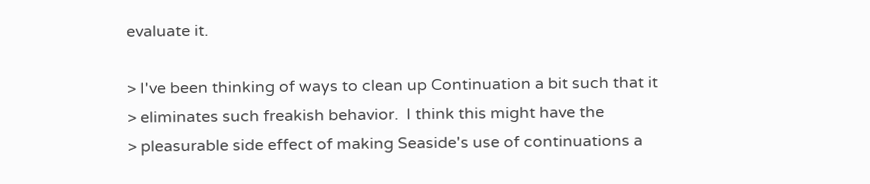evaluate it.

> I've been thinking of ways to clean up Continuation a bit such that it
> eliminates such freakish behavior.  I think this might have the
> pleasurable side effect of making Seaside's use of continuations a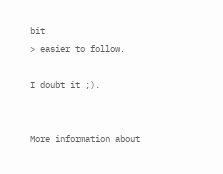bit
> easier to follow.

I doubt it ;).


More information about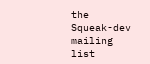the Squeak-dev mailing list